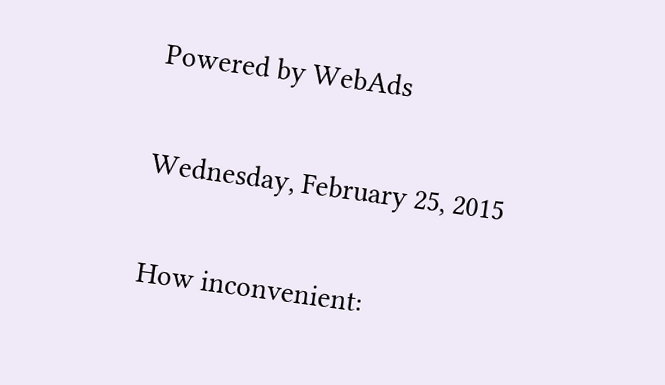Powered by WebAds

Wednesday, February 25, 2015

How inconvenient: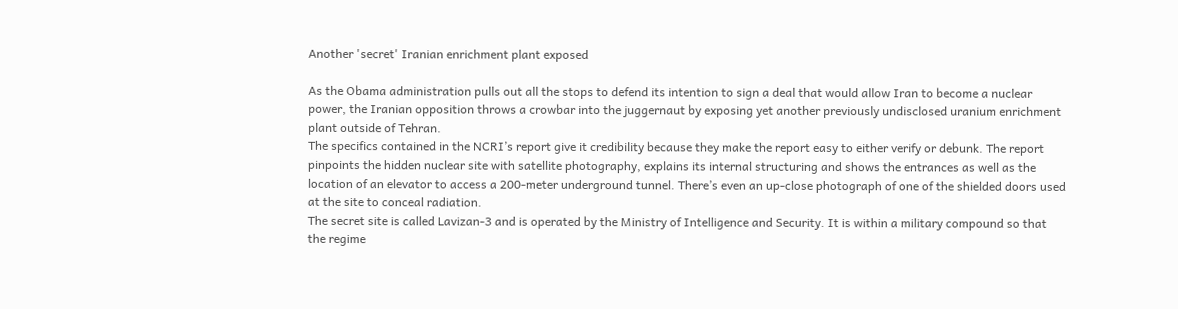Another 'secret' Iranian enrichment plant exposed

As the Obama administration pulls out all the stops to defend its intention to sign a deal that would allow Iran to become a nuclear power, the Iranian opposition throws a crowbar into the juggernaut by exposing yet another previously undisclosed uranium enrichment plant outside of Tehran.
The specifics contained in the NCRI’s report give it credibility because they make the report easy to either verify or debunk. The report pinpoints the hidden nuclear site with satellite photography, explains its internal structuring and shows the entrances as well as the location of an elevator to access a 200-meter underground tunnel. There’s even an up-close photograph of one of the shielded doors used at the site to conceal radiation.
The secret site is called Lavizan-3 and is operated by the Ministry of Intelligence and Security. It is within a military compound so that the regime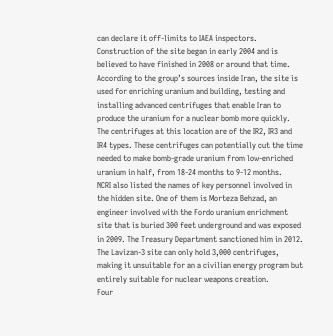can declare it off-limits to IAEA inspectors. Construction of the site began in early 2004 and is believed to have finished in 2008 or around that time.
According to the group’s sources inside Iran, the site is used for enriching uranium and building, testing and installing advanced centrifuges that enable Iran to produce the uranium for a nuclear bomb more quickly. The centrifuges at this location are of the IR2, IR3 and IR4 types. These centrifuges can potentially cut the time needed to make bomb-grade uranium from low-enriched uranium in half, from 18-24 months to 9-12 months.
NCRI also listed the names of key personnel involved in the hidden site. One of them is Morteza Behzad, an engineer involved with the Fordo uranium enrichment site that is buried 300 feet underground and was exposed in 2009. The Treasury Department sanctioned him in 2012.
The Lavizan-3 site can only hold 3,000 centrifuges, making it unsuitable for an a civilian energy program but entirely suitable for nuclear weapons creation.
Four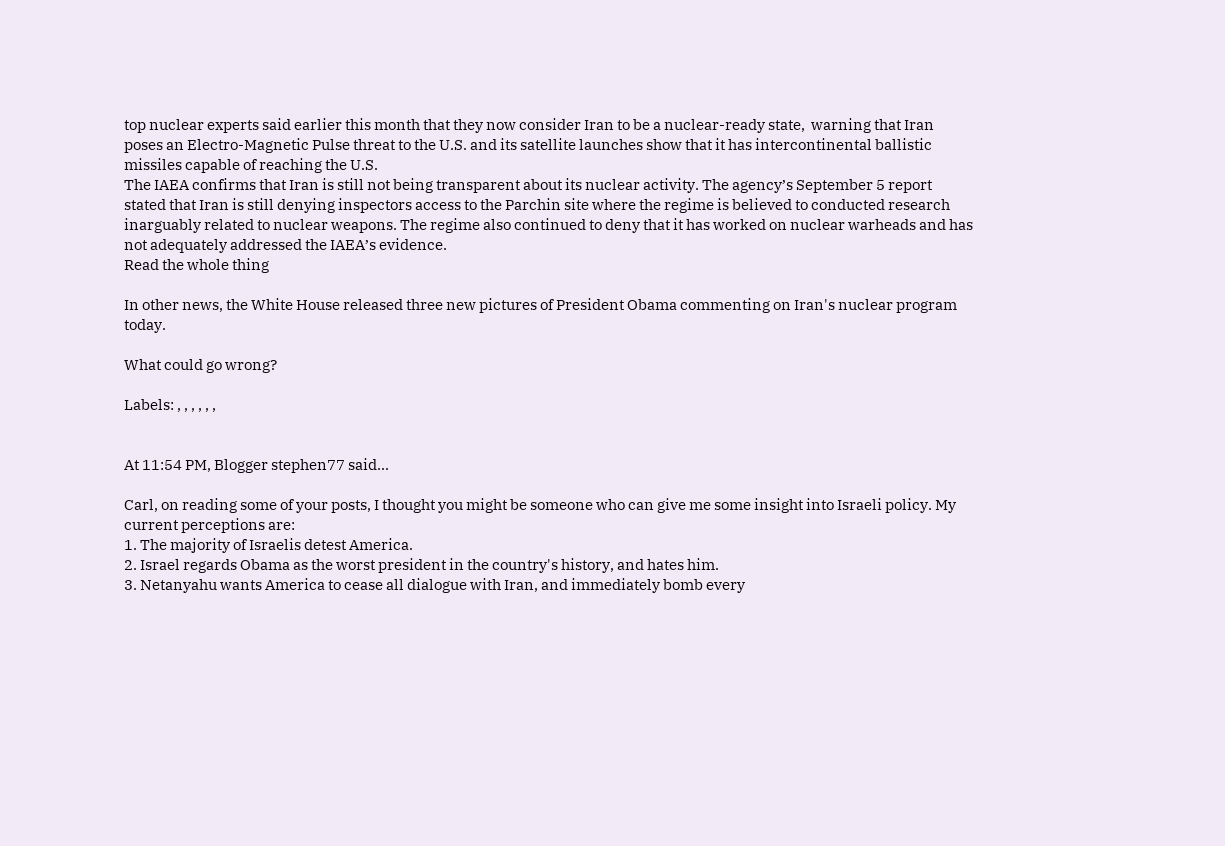top nuclear experts said earlier this month that they now consider Iran to be a nuclear-ready state,  warning that Iran poses an Electro-Magnetic Pulse threat to the U.S. and its satellite launches show that it has intercontinental ballistic missiles capable of reaching the U.S.
The IAEA confirms that Iran is still not being transparent about its nuclear activity. The agency’s September 5 report stated that Iran is still denying inspectors access to the Parchin site where the regime is believed to conducted research inarguably related to nuclear weapons. The regime also continued to deny that it has worked on nuclear warheads and has not adequately addressed the IAEA’s evidence.
Read the whole thing

In other news, the White House released three new pictures of President Obama commenting on Iran's nuclear program today.

What could go wrong?

Labels: , , , , , ,


At 11:54 PM, Blogger stephen77 said...

Carl, on reading some of your posts, I thought you might be someone who can give me some insight into Israeli policy. My current perceptions are:
1. The majority of Israelis detest America.
2. Israel regards Obama as the worst president in the country's history, and hates him.
3. Netanyahu wants America to cease all dialogue with Iran, and immediately bomb every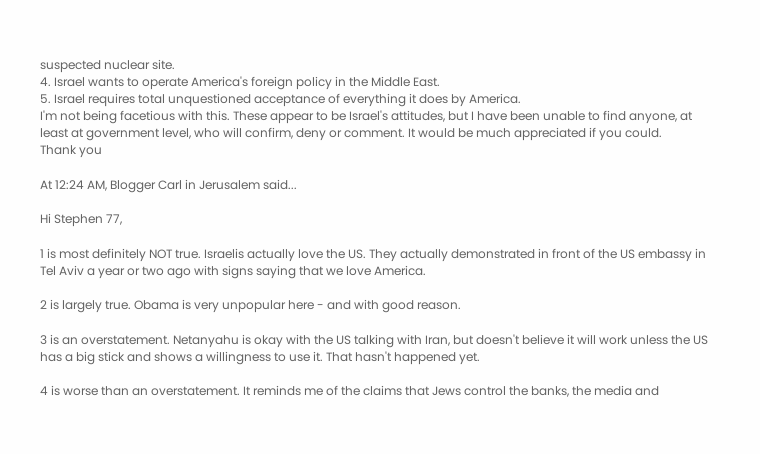suspected nuclear site.
4. Israel wants to operate America's foreign policy in the Middle East.
5. Israel requires total unquestioned acceptance of everything it does by America.
I'm not being facetious with this. These appear to be Israel's attitudes, but I have been unable to find anyone, at least at government level, who will confirm, deny or comment. It would be much appreciated if you could.
Thank you

At 12:24 AM, Blogger Carl in Jerusalem said...

Hi Stephen 77,

1 is most definitely NOT true. Israelis actually love the US. They actually demonstrated in front of the US embassy in Tel Aviv a year or two ago with signs saying that we love America.

2 is largely true. Obama is very unpopular here - and with good reason.

3 is an overstatement. Netanyahu is okay with the US talking with Iran, but doesn't believe it will work unless the US has a big stick and shows a willingness to use it. That hasn't happened yet.

4 is worse than an overstatement. It reminds me of the claims that Jews control the banks, the media and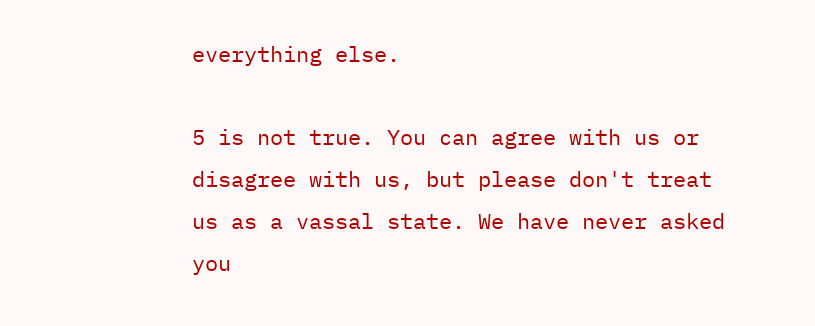everything else.

5 is not true. You can agree with us or disagree with us, but please don't treat us as a vassal state. We have never asked you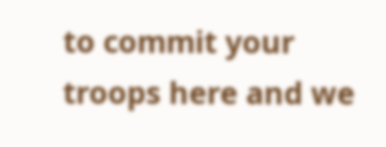to commit your troops here and we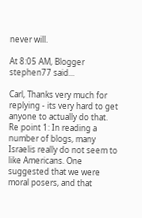never will.

At 8:05 AM, Blogger stephen77 said...

Carl, Thanks very much for replying - its very hard to get anyone to actually do that.
Re point 1: In reading a number of blogs, many Israelis really do not seem to like Americans. One suggested that we were moral posers, and that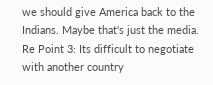we should give America back to the Indians. Maybe that's just the media.
Re Point 3: Its difficult to negotiate with another country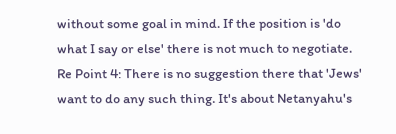without some goal in mind. If the position is 'do what I say or else' there is not much to negotiate.
Re Point 4: There is no suggestion there that 'Jews' want to do any such thing. It's about Netanyahu's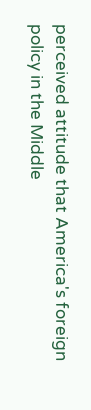perceived attitude that America's foreign policy in the Middle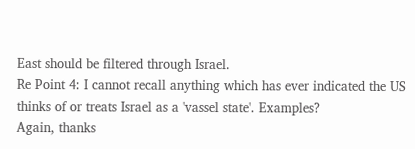East should be filtered through Israel.
Re Point 4: I cannot recall anything which has ever indicated the US thinks of or treats Israel as a 'vassel state'. Examples?
Again, thanks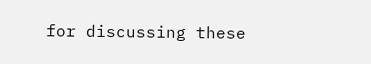for discussing these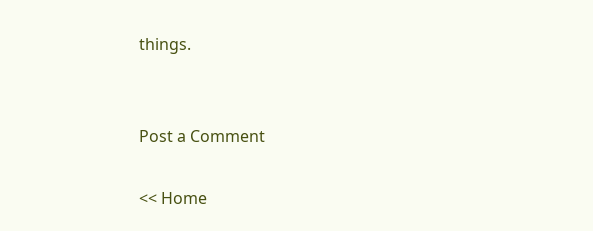things.


Post a Comment

<< Home